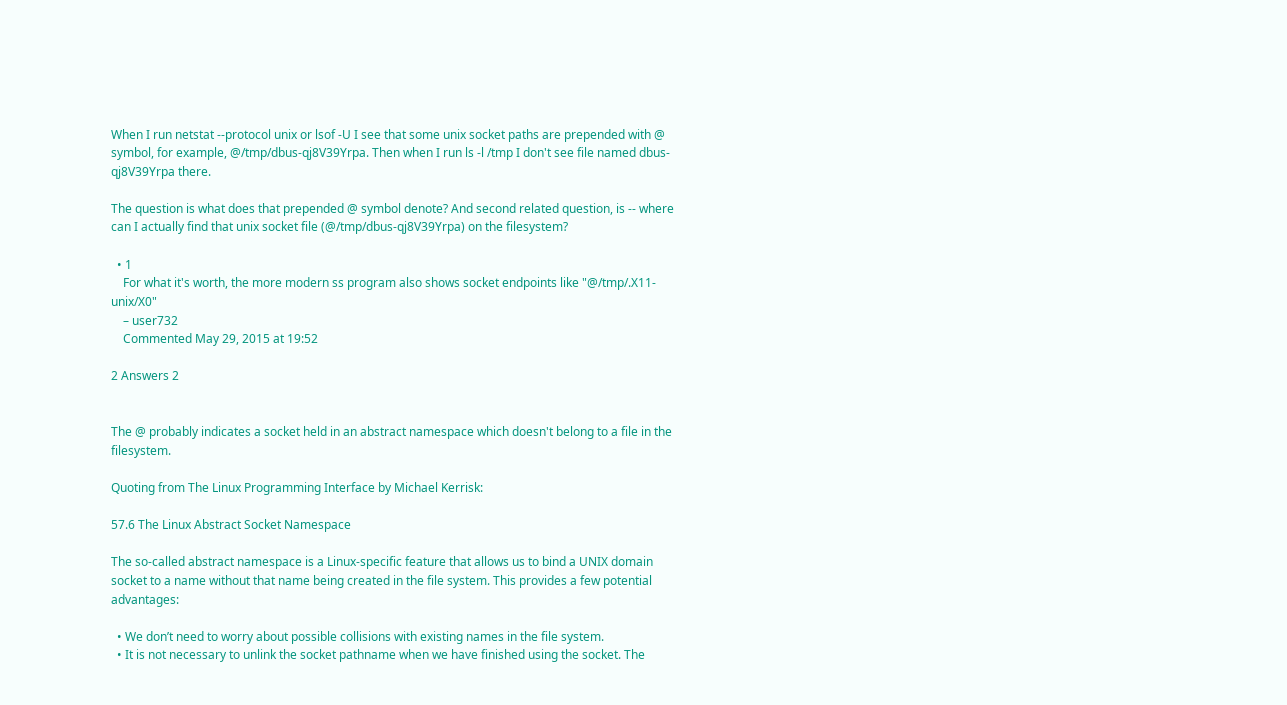When I run netstat --protocol unix or lsof -U I see that some unix socket paths are prepended with @ symbol, for example, @/tmp/dbus-qj8V39Yrpa. Then when I run ls -l /tmp I don't see file named dbus-qj8V39Yrpa there.

The question is what does that prepended @ symbol denote? And second related question, is -- where can I actually find that unix socket file (@/tmp/dbus-qj8V39Yrpa) on the filesystem?

  • 1
    For what it's worth, the more modern ss program also shows socket endpoints like "@/tmp/.X11-unix/X0"
    – user732
    Commented May 29, 2015 at 19:52

2 Answers 2


The @ probably indicates a socket held in an abstract namespace which doesn't belong to a file in the filesystem.

Quoting from The Linux Programming Interface by Michael Kerrisk:

57.6 The Linux Abstract Socket Namespace

The so-called abstract namespace is a Linux-specific feature that allows us to bind a UNIX domain socket to a name without that name being created in the file system. This provides a few potential advantages:

  • We don’t need to worry about possible collisions with existing names in the file system.
  • It is not necessary to unlink the socket pathname when we have finished using the socket. The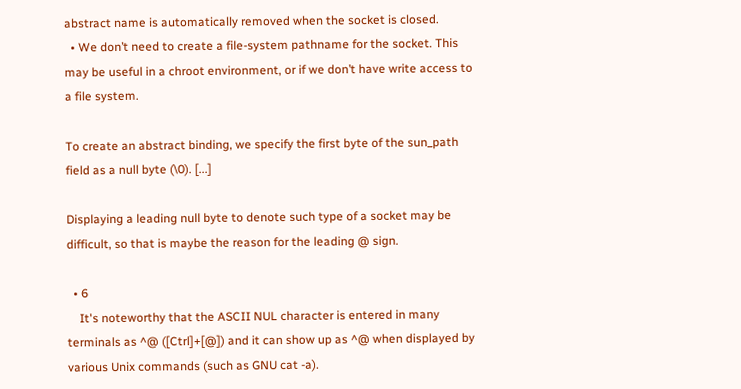abstract name is automatically removed when the socket is closed.
  • We don’t need to create a file-system pathname for the socket. This may be useful in a chroot environment, or if we don’t have write access to a file system.

To create an abstract binding, we specify the first byte of the sun_path field as a null byte (\0). [...]

Displaying a leading null byte to denote such type of a socket may be difficult, so that is maybe the reason for the leading @ sign.

  • 6
    It's noteworthy that the ASCII NUL character is entered in many terminals as ^@ ([Ctrl]+[@]) and it can show up as ^@ when displayed by various Unix commands (such as GNU cat -a).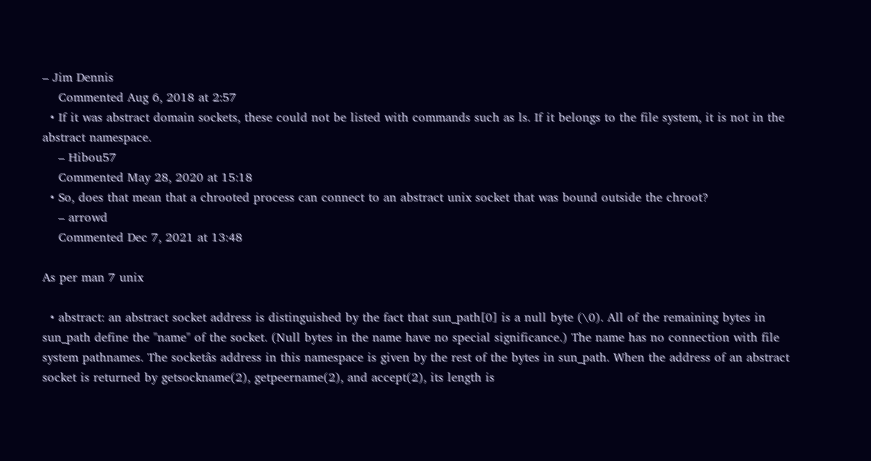– Jim Dennis
    Commented Aug 6, 2018 at 2:57
  • If it was abstract domain sockets, these could not be listed with commands such as ls. If it belongs to the file system, it is not in the abstract namespace.
    – Hibou57
    Commented May 28, 2020 at 15:18
  • So, does that mean that a chrooted process can connect to an abstract unix socket that was bound outside the chroot?
    – arrowd
    Commented Dec 7, 2021 at 13:48

As per man 7 unix

  • abstract: an abstract socket address is distinguished by the fact that sun_path[0] is a null byte (\0). All of the remaining bytes in sun_path define the "name" of the socket. (Null bytes in the name have no special significance.) The name has no connection with file system pathnames. The socketâs address in this namespace is given by the rest of the bytes in sun_path. When the address of an abstract socket is returned by getsockname(2), getpeername(2), and accept(2), its length is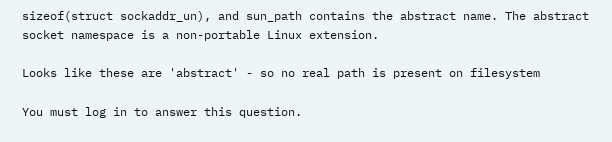sizeof(struct sockaddr_un), and sun_path contains the abstract name. The abstract socket namespace is a non-portable Linux extension.

Looks like these are 'abstract' - so no real path is present on filesystem

You must log in to answer this question.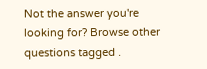Not the answer you're looking for? Browse other questions tagged .